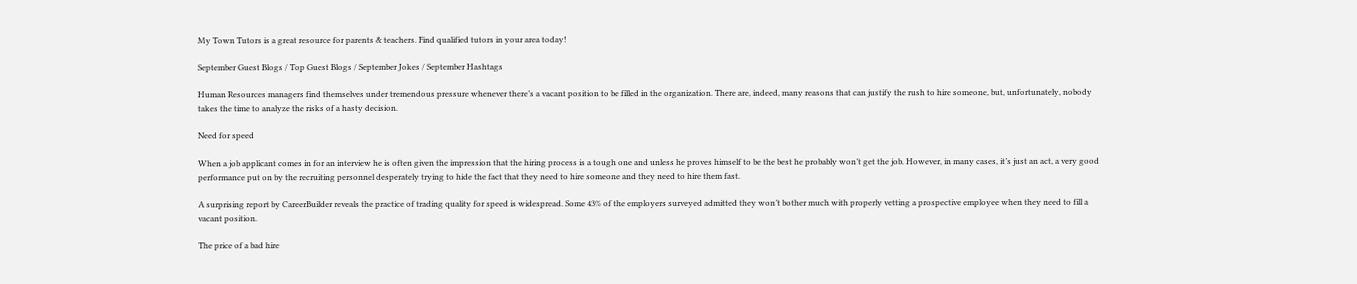My Town Tutors is a great resource for parents & teachers. Find qualified tutors in your area today!

September Guest Blogs / Top Guest Blogs / September Jokes / September Hashtags

Human Resources managers find themselves under tremendous pressure whenever there’s a vacant position to be filled in the organization. There are, indeed, many reasons that can justify the rush to hire someone, but, unfortunately, nobody takes the time to analyze the risks of a hasty decision.

Need for speed

When a job applicant comes in for an interview he is often given the impression that the hiring process is a tough one and unless he proves himself to be the best he probably won’t get the job. However, in many cases, it’s just an act, a very good performance put on by the recruiting personnel desperately trying to hide the fact that they need to hire someone and they need to hire them fast.

A surprising report by CareerBuilder reveals the practice of trading quality for speed is widespread. Some 43% of the employers surveyed admitted they won’t bother much with properly vetting a prospective employee when they need to fill a vacant position.

The price of a bad hire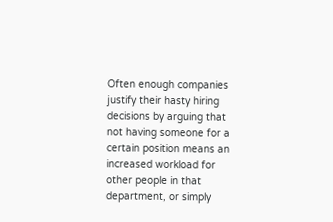Often enough companies justify their hasty hiring decisions by arguing that not having someone for a certain position means an increased workload for other people in that department, or simply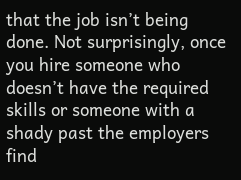that the job isn’t being done. Not surprisingly, once you hire someone who doesn’t have the required skills or someone with a shady past the employers find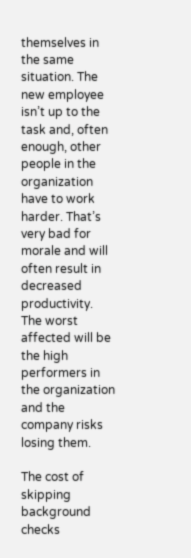themselves in the same situation. The new employee isn’t up to the task and, often enough, other people in the organization have to work harder. That’s very bad for morale and will often result in decreased productivity. The worst affected will be the high performers in the organization and the company risks losing them.

The cost of skipping background checks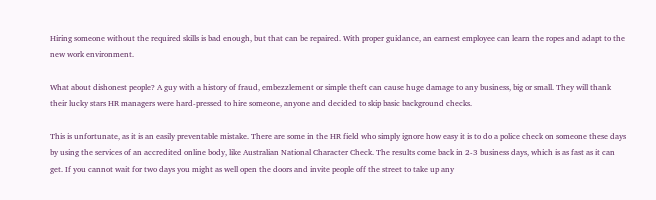Hiring someone without the required skills is bad enough, but that can be repaired. With proper guidance, an earnest employee can learn the ropes and adapt to the new work environment.

What about dishonest people? A guy with a history of fraud, embezzlement or simple theft can cause huge damage to any business, big or small. They will thank their lucky stars HR managers were hard-pressed to hire someone, anyone and decided to skip basic background checks.

This is unfortunate, as it is an easily preventable mistake. There are some in the HR field who simply ignore how easy it is to do a police check on someone these days by using the services of an accredited online body, like Australian National Character Check. The results come back in 2-3 business days, which is as fast as it can get. If you cannot wait for two days you might as well open the doors and invite people off the street to take up any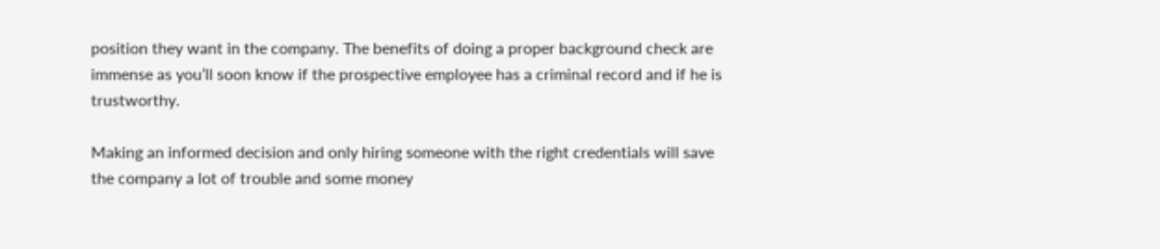position they want in the company. The benefits of doing a proper background check are immense as you’ll soon know if the prospective employee has a criminal record and if he is trustworthy.

Making an informed decision and only hiring someone with the right credentials will save the company a lot of trouble and some money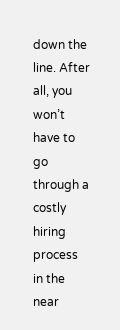down the line. After all, you won’t have to go through a costly hiring process in the near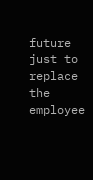future just to replace the employee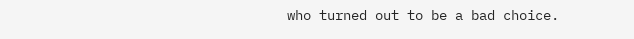who turned out to be a bad choice.